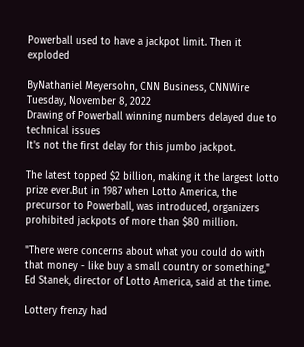Powerball used to have a jackpot limit. Then it exploded

ByNathaniel Meyersohn, CNN Business, CNNWire
Tuesday, November 8, 2022
Drawing of Powerball winning numbers delayed due to technical issues
It's not the first delay for this jumbo jackpot.

The latest topped $2 billion, making it the largest lotto prize ever.But in 1987 when Lotto America, the precursor to Powerball, was introduced, organizers prohibited jackpots of more than $80 million.

"There were concerns about what you could do with that money - like buy a small country or something," Ed Stanek, director of Lotto America, said at the time.

Lottery frenzy had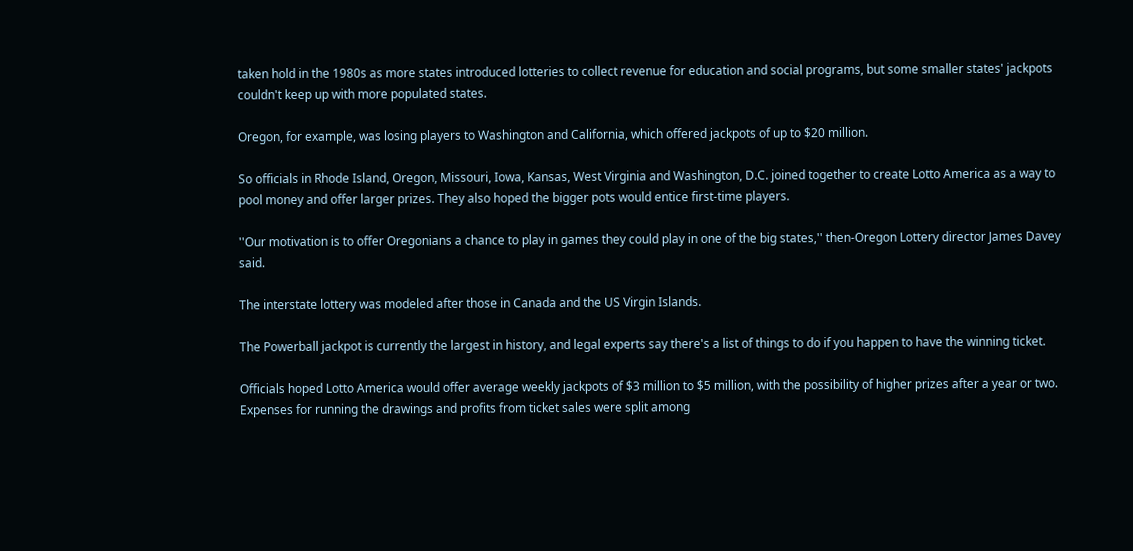taken hold in the 1980s as more states introduced lotteries to collect revenue for education and social programs, but some smaller states' jackpots couldn't keep up with more populated states.

Oregon, for example, was losing players to Washington and California, which offered jackpots of up to $20 million.

So officials in Rhode Island, Oregon, Missouri, Iowa, Kansas, West Virginia and Washington, D.C. joined together to create Lotto America as a way to pool money and offer larger prizes. They also hoped the bigger pots would entice first-time players.

''Our motivation is to offer Oregonians a chance to play in games they could play in one of the big states,'' then-Oregon Lottery director James Davey said.

The interstate lottery was modeled after those in Canada and the US Virgin Islands.

The Powerball jackpot is currently the largest in history, and legal experts say there's a list of things to do if you happen to have the winning ticket.

Officials hoped Lotto America would offer average weekly jackpots of $3 million to $5 million, with the possibility of higher prizes after a year or two. Expenses for running the drawings and profits from ticket sales were split among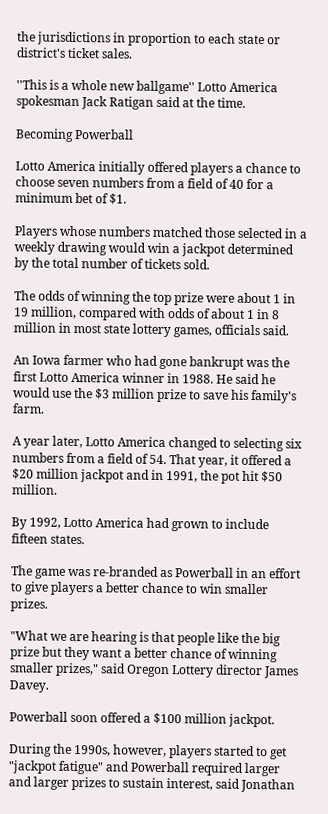the jurisdictions in proportion to each state or district's ticket sales.

''This is a whole new ballgame'' Lotto America spokesman Jack Ratigan said at the time.

Becoming Powerball

Lotto America initially offered players a chance to choose seven numbers from a field of 40 for a minimum bet of $1.

Players whose numbers matched those selected in a weekly drawing would win a jackpot determined by the total number of tickets sold.

The odds of winning the top prize were about 1 in 19 million, compared with odds of about 1 in 8 million in most state lottery games, officials said.

An Iowa farmer who had gone bankrupt was the first Lotto America winner in 1988. He said he would use the $3 million prize to save his family's farm.

A year later, Lotto America changed to selecting six numbers from a field of 54. That year, it offered a $20 million jackpot and in 1991, the pot hit $50 million.

By 1992, Lotto America had grown to include fifteen states.

The game was re-branded as Powerball in an effort to give players a better chance to win smaller prizes.

"What we are hearing is that people like the big prize but they want a better chance of winning smaller prizes," said Oregon Lottery director James Davey.

Powerball soon offered a $100 million jackpot.

During the 1990s, however, players started to get "jackpot fatigue" and Powerball required larger and larger prizes to sustain interest, said Jonathan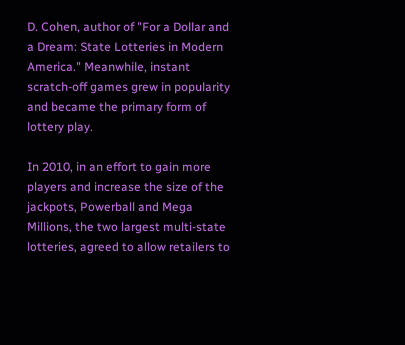D. Cohen, author of "For a Dollar and a Dream: State Lotteries in Modern America." Meanwhile, instant scratch-off games grew in popularity and became the primary form of lottery play.

In 2010, in an effort to gain more players and increase the size of the jackpots, Powerball and Mega Millions, the two largest multi-state lotteries, agreed to allow retailers to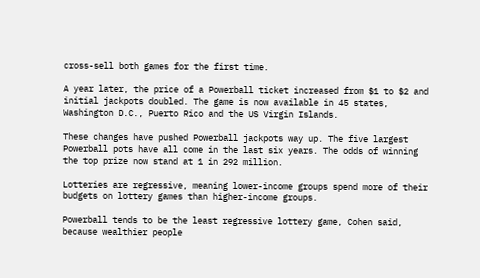cross-sell both games for the first time.

A year later, the price of a Powerball ticket increased from $1 to $2 and initial jackpots doubled. The game is now available in 45 states, Washington D.C., Puerto Rico and the US Virgin Islands.

These changes have pushed Powerball jackpots way up. The five largest Powerball pots have all come in the last six years. The odds of winning the top prize now stand at 1 in 292 million.

Lotteries are regressive, meaning lower-income groups spend more of their budgets on lottery games than higher-income groups.

Powerball tends to be the least regressive lottery game, Cohen said, because wealthier people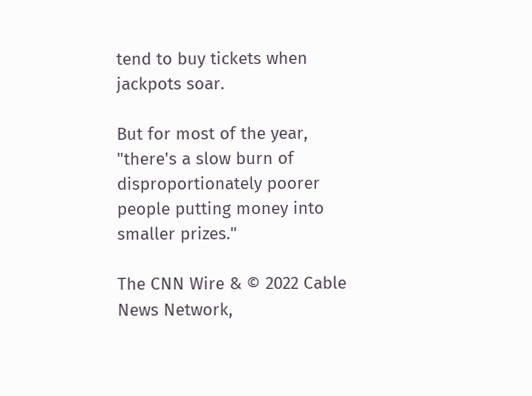tend to buy tickets when jackpots soar.

But for most of the year, "there's a slow burn of disproportionately poorer people putting money into smaller prizes."

The CNN Wire & © 2022 Cable News Network,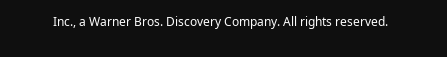Inc., a Warner Bros. Discovery Company. All rights reserved.